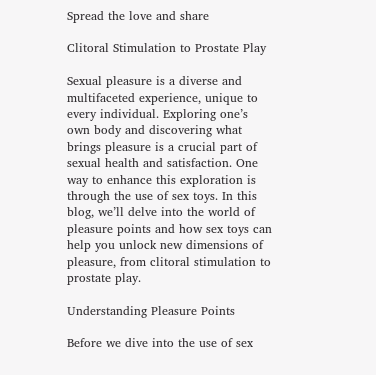Spread the love and share

Clitoral Stimulation to Prostate Play

Sexual pleasure is a diverse and multifaceted experience, unique to every individual. Exploring one’s own body and discovering what brings pleasure is a crucial part of sexual health and satisfaction. One way to enhance this exploration is through the use of sex toys. In this blog, we’ll delve into the world of pleasure points and how sex toys can help you unlock new dimensions of pleasure, from clitoral stimulation to prostate play.

Understanding Pleasure Points

Before we dive into the use of sex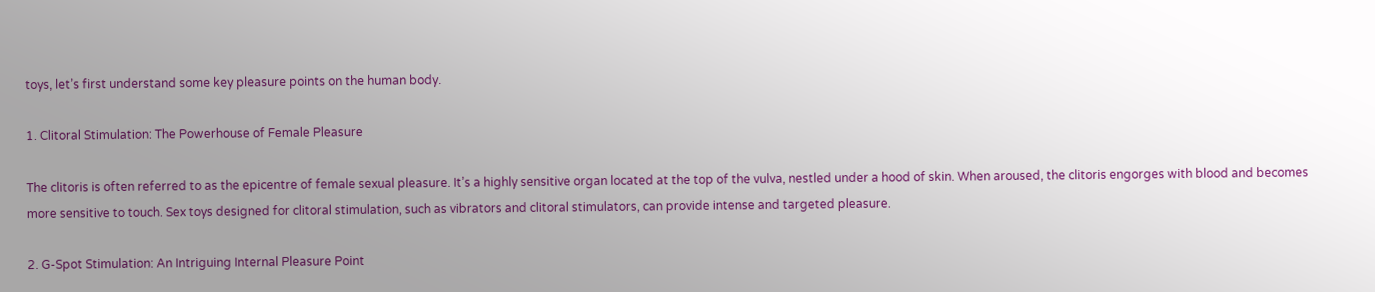toys, let’s first understand some key pleasure points on the human body.

1. Clitoral Stimulation: The Powerhouse of Female Pleasure

The clitoris is often referred to as the epicentre of female sexual pleasure. It’s a highly sensitive organ located at the top of the vulva, nestled under a hood of skin. When aroused, the clitoris engorges with blood and becomes more sensitive to touch. Sex toys designed for clitoral stimulation, such as vibrators and clitoral stimulators, can provide intense and targeted pleasure.

2. G-Spot Stimulation: An Intriguing Internal Pleasure Point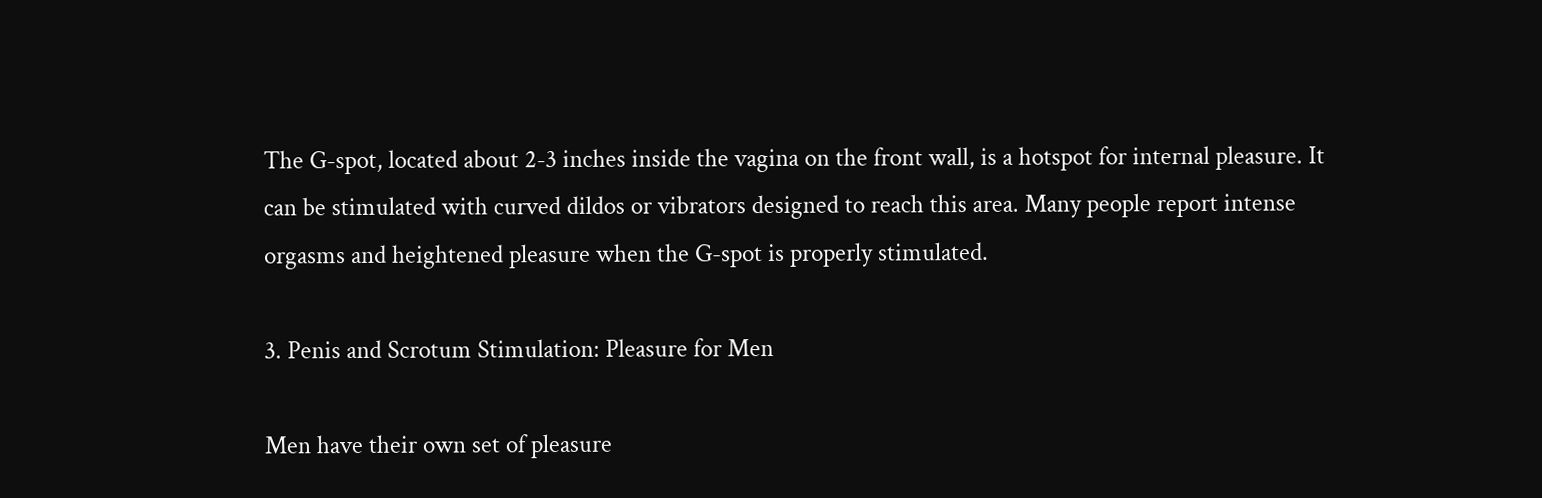The G-spot, located about 2-3 inches inside the vagina on the front wall, is a hotspot for internal pleasure. It can be stimulated with curved dildos or vibrators designed to reach this area. Many people report intense orgasms and heightened pleasure when the G-spot is properly stimulated.

3. Penis and Scrotum Stimulation: Pleasure for Men

Men have their own set of pleasure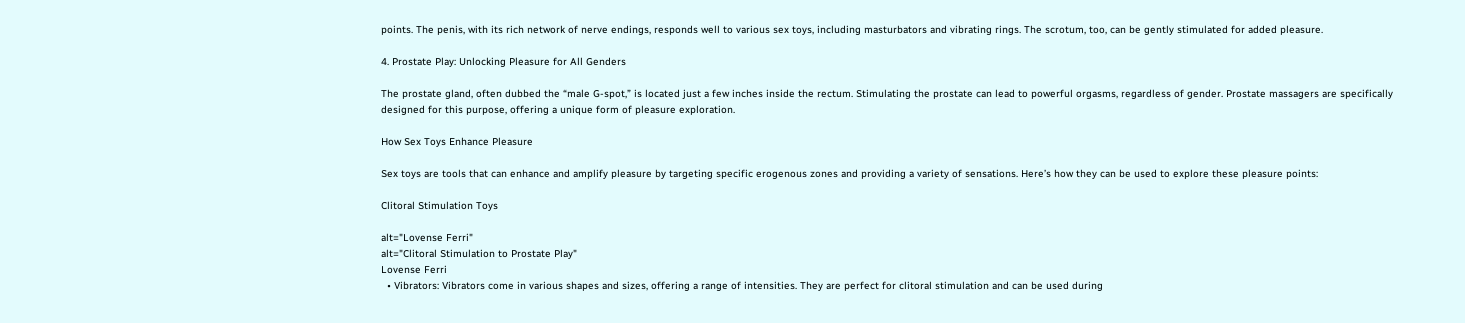points. The penis, with its rich network of nerve endings, responds well to various sex toys, including masturbators and vibrating rings. The scrotum, too, can be gently stimulated for added pleasure.

4. Prostate Play: Unlocking Pleasure for All Genders

The prostate gland, often dubbed the “male G-spot,” is located just a few inches inside the rectum. Stimulating the prostate can lead to powerful orgasms, regardless of gender. Prostate massagers are specifically designed for this purpose, offering a unique form of pleasure exploration.

How Sex Toys Enhance Pleasure

Sex toys are tools that can enhance and amplify pleasure by targeting specific erogenous zones and providing a variety of sensations. Here’s how they can be used to explore these pleasure points:

Clitoral Stimulation Toys

alt="Lovense Ferri"
alt="Clitoral Stimulation to Prostate Play"
Lovense Ferri
  • Vibrators: Vibrators come in various shapes and sizes, offering a range of intensities. They are perfect for clitoral stimulation and can be used during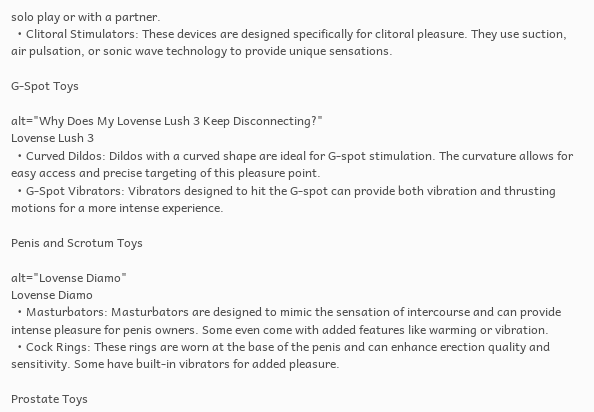solo play or with a partner.
  • Clitoral Stimulators: These devices are designed specifically for clitoral pleasure. They use suction, air pulsation, or sonic wave technology to provide unique sensations.

G-Spot Toys

alt="Why Does My Lovense Lush 3 Keep Disconnecting?"
Lovense Lush 3
  • Curved Dildos: Dildos with a curved shape are ideal for G-spot stimulation. The curvature allows for easy access and precise targeting of this pleasure point.
  • G-Spot Vibrators: Vibrators designed to hit the G-spot can provide both vibration and thrusting motions for a more intense experience.

Penis and Scrotum Toys

alt="Lovense Diamo"
Lovense Diamo
  • Masturbators: Masturbators are designed to mimic the sensation of intercourse and can provide intense pleasure for penis owners. Some even come with added features like warming or vibration.
  • Cock Rings: These rings are worn at the base of the penis and can enhance erection quality and sensitivity. Some have built-in vibrators for added pleasure.

Prostate Toys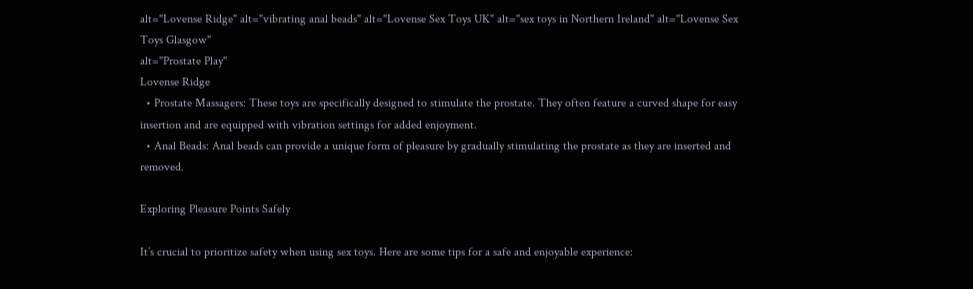alt="Lovense Ridge" alt="vibrating anal beads" alt="Lovense Sex Toys UK" alt="sex toys in Northern Ireland" alt="Lovense Sex Toys Glasgow"
alt="Prostate Play"
Lovense Ridge
  • Prostate Massagers: These toys are specifically designed to stimulate the prostate. They often feature a curved shape for easy insertion and are equipped with vibration settings for added enjoyment.
  • Anal Beads: Anal beads can provide a unique form of pleasure by gradually stimulating the prostate as they are inserted and removed.

Exploring Pleasure Points Safely

It’s crucial to prioritize safety when using sex toys. Here are some tips for a safe and enjoyable experience: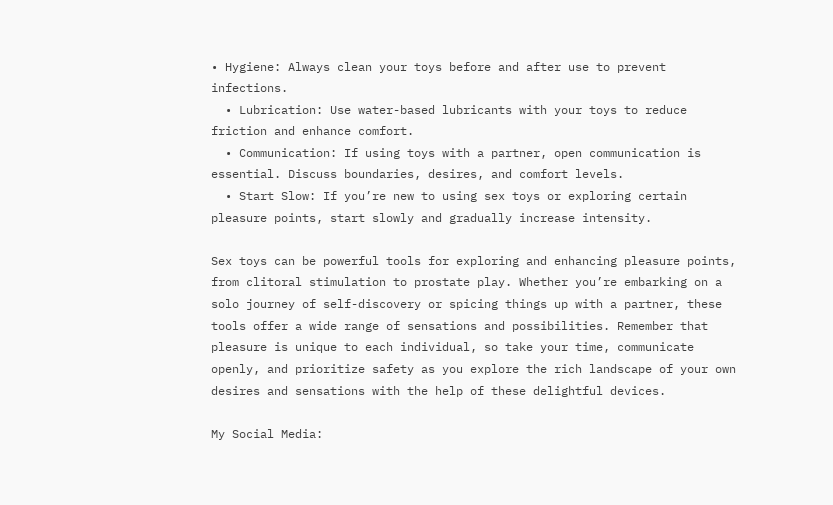• Hygiene: Always clean your toys before and after use to prevent infections.
  • Lubrication: Use water-based lubricants with your toys to reduce friction and enhance comfort.
  • Communication: If using toys with a partner, open communication is essential. Discuss boundaries, desires, and comfort levels.
  • Start Slow: If you’re new to using sex toys or exploring certain pleasure points, start slowly and gradually increase intensity.

Sex toys can be powerful tools for exploring and enhancing pleasure points, from clitoral stimulation to prostate play. Whether you’re embarking on a solo journey of self-discovery or spicing things up with a partner, these tools offer a wide range of sensations and possibilities. Remember that pleasure is unique to each individual, so take your time, communicate openly, and prioritize safety as you explore the rich landscape of your own desires and sensations with the help of these delightful devices.

My Social Media: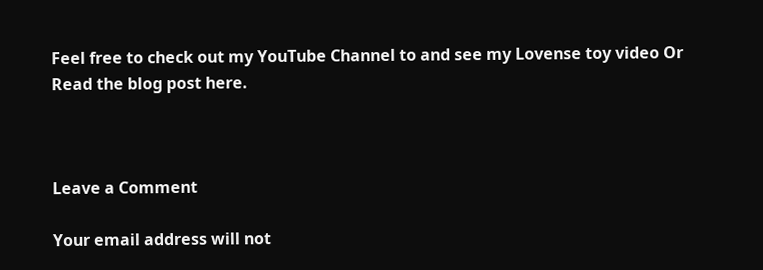Feel free to check out my YouTube Channel to and see my Lovense toy video Or Read the blog post here.



Leave a Comment

Your email address will not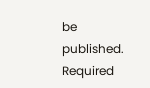be published. Required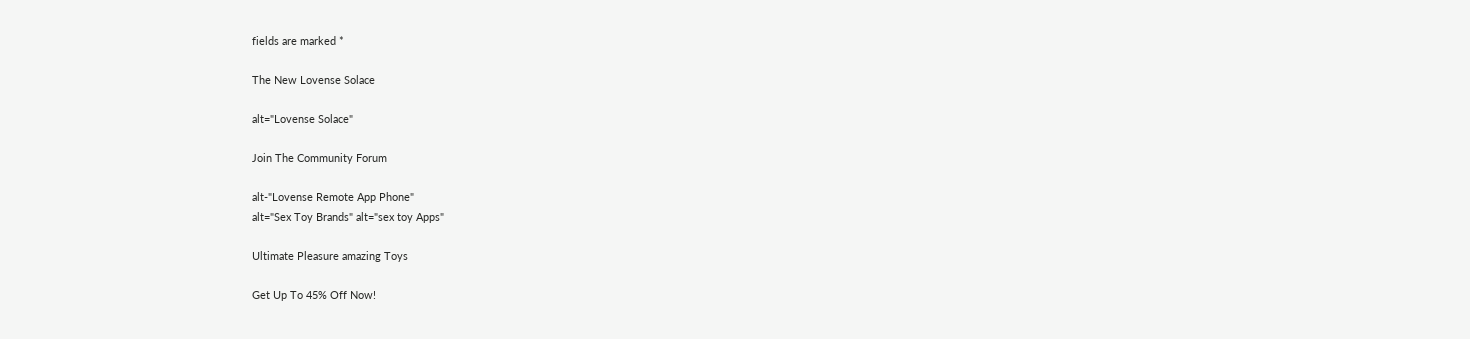fields are marked *

The New Lovense Solace

alt="Lovense Solace"

Join The Community Forum

alt-"Lovense Remote App Phone"
alt="Sex Toy Brands" alt="sex toy Apps"

Ultimate Pleasure amazing Toys

Get Up To 45% Off Now!